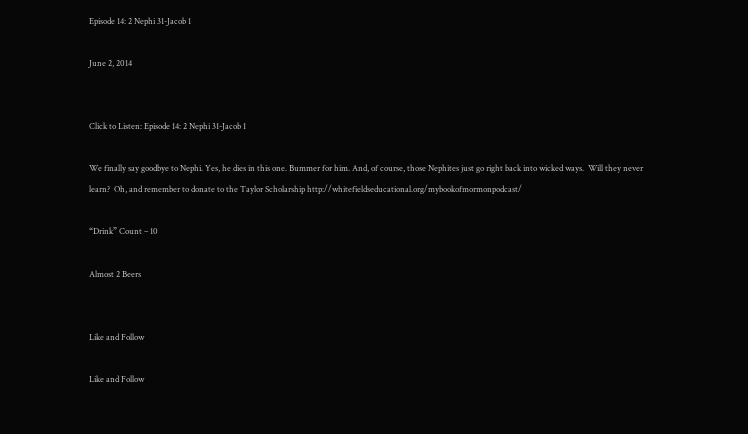Episode 14: 2 Nephi 31-Jacob 1

June 2, 2014


Click to Listen: Episode 14: 2 Nephi 31-Jacob 1

We finally say goodbye to Nephi. Yes, he dies in this one. Bummer for him. And, of course, those Nephites just go right back into wicked ways.  Will they never learn?  Oh, and remember to donate to the Taylor Scholarship http://whitefieldseducational.org/mybookofmormonpodcast/

“Drink” Count – 10

Almost 2 Beers


Like and Follow

Like and Follow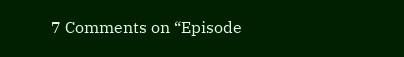7 Comments on “Episode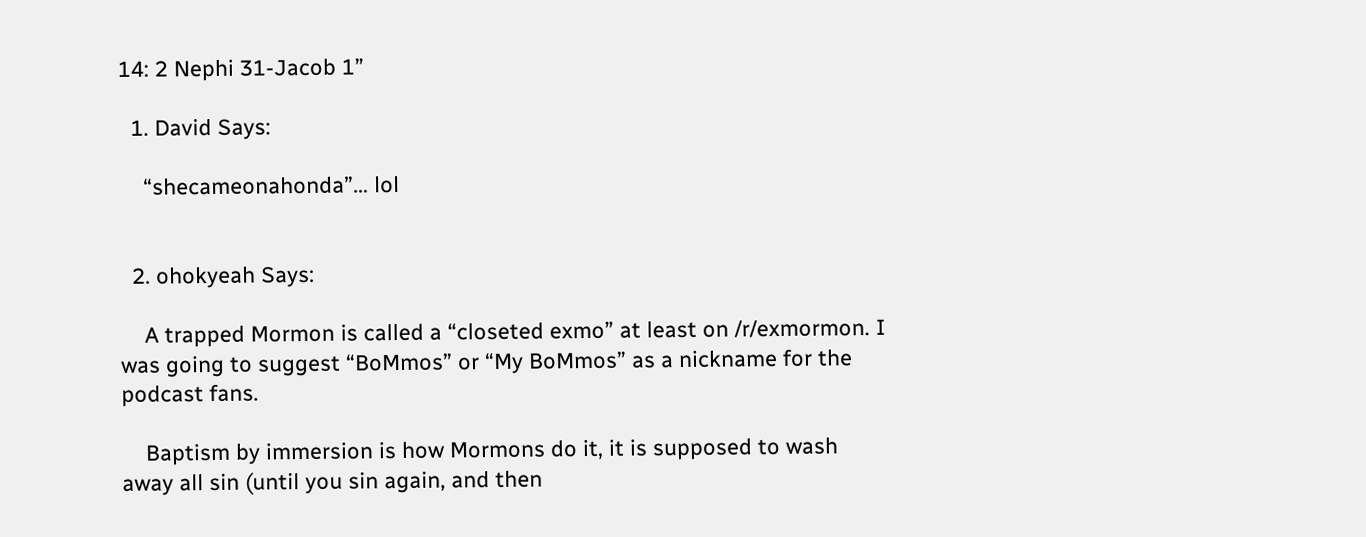14: 2 Nephi 31-Jacob 1”

  1. David Says:

    “shecameonahonda”… lol


  2. ohokyeah Says:

    A trapped Mormon is called a “closeted exmo” at least on /r/exmormon. I was going to suggest “BoMmos” or “My BoMmos” as a nickname for the podcast fans.

    Baptism by immersion is how Mormons do it, it is supposed to wash away all sin (until you sin again, and then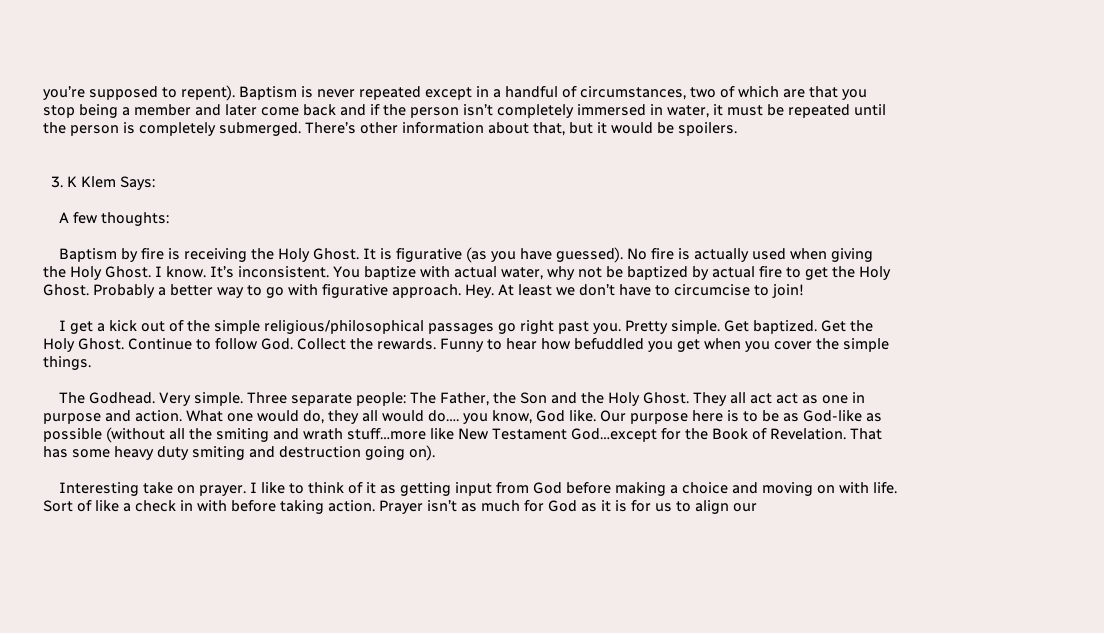you’re supposed to repent). Baptism is never repeated except in a handful of circumstances, two of which are that you stop being a member and later come back and if the person isn’t completely immersed in water, it must be repeated until the person is completely submerged. There’s other information about that, but it would be spoilers.


  3. K Klem Says:

    A few thoughts:

    Baptism by fire is receiving the Holy Ghost. It is figurative (as you have guessed). No fire is actually used when giving the Holy Ghost. I know. It’s inconsistent. You baptize with actual water, why not be baptized by actual fire to get the Holy Ghost. Probably a better way to go with figurative approach. Hey. At least we don’t have to circumcise to join!

    I get a kick out of the simple religious/philosophical passages go right past you. Pretty simple. Get baptized. Get the Holy Ghost. Continue to follow God. Collect the rewards. Funny to hear how befuddled you get when you cover the simple things.

    The Godhead. Very simple. Three separate people: The Father, the Son and the Holy Ghost. They all act act as one in purpose and action. What one would do, they all would do…. you know, God like. Our purpose here is to be as God-like as possible (without all the smiting and wrath stuff…more like New Testament God…except for the Book of Revelation. That has some heavy duty smiting and destruction going on).

    Interesting take on prayer. I like to think of it as getting input from God before making a choice and moving on with life. Sort of like a check in with before taking action. Prayer isn’t as much for God as it is for us to align our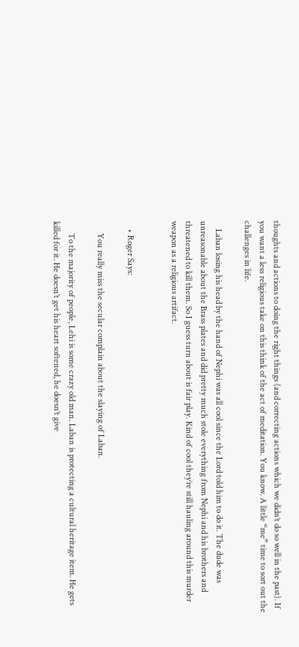thoughts and actions to doing the right things (and correcting actions which we didn’t do so well in the past). If you want a less religious take on this think of the act of meditation. You know. A little “me” time to sort out the challenges in life.

    Laban losing his head by the hand of Nephi was all cool since the Lord told him to do it. The dude was unreasonable about the Brass plates and did pretty much stole everything from Nephi and his brothers and threatened to kill them. So I guess turn about is fair play. Kind of cool they’re still hauling around this murder weapon as a religious artifact.


    • Roger Says:

      You really miss the secular complain about the slaying of Laban.

      To the majority of people, Lehi is some crazy old man. Laban is protecting a cultural heritage item. He gets killed for it. He doesn’t get his heart softened, he doesn’t give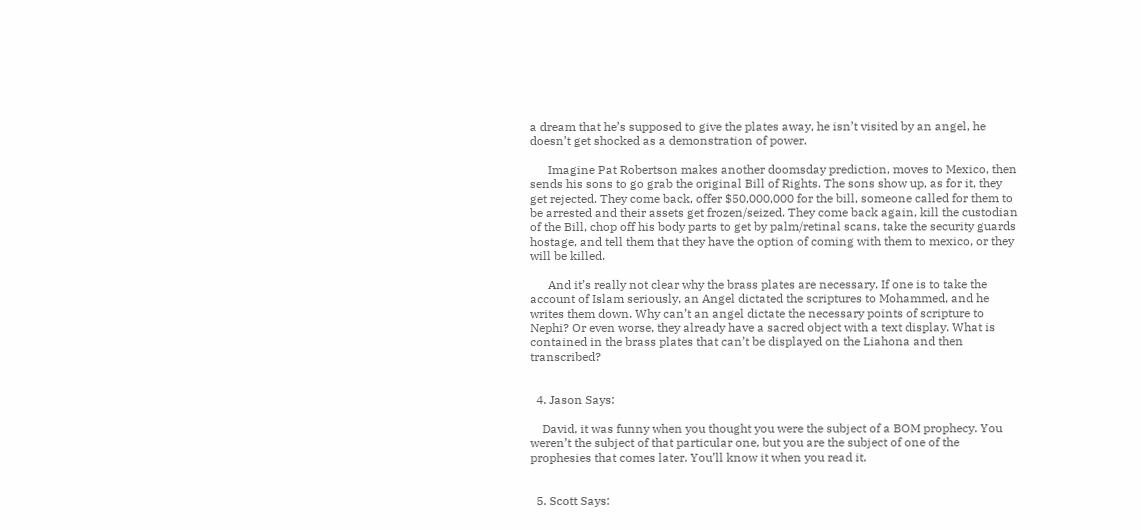a dream that he’s supposed to give the plates away, he isn’t visited by an angel, he doesn’t get shocked as a demonstration of power.

      Imagine Pat Robertson makes another doomsday prediction, moves to Mexico, then sends his sons to go grab the original Bill of Rights. The sons show up, as for it, they get rejected. They come back, offer $50,000,000 for the bill, someone called for them to be arrested and their assets get frozen/seized. They come back again, kill the custodian of the Bill, chop off his body parts to get by palm/retinal scans, take the security guards hostage, and tell them that they have the option of coming with them to mexico, or they will be killed.

      And it’s really not clear why the brass plates are necessary. If one is to take the account of Islam seriously, an Angel dictated the scriptures to Mohammed, and he writes them down. Why can’t an angel dictate the necessary points of scripture to Nephi? Or even worse, they already have a sacred object with a text display. What is contained in the brass plates that can’t be displayed on the Liahona and then transcribed?


  4. Jason Says:

    David, it was funny when you thought you were the subject of a BOM prophecy. You weren’t the subject of that particular one, but you are the subject of one of the prophesies that comes later. You’ll know it when you read it.


  5. Scott Says: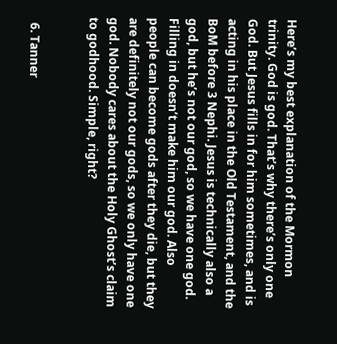Here’s my best explanation of the Mormon trinity. God is god. That’s why there’s only one God. But Jesus fills in for him sometimes, and is acting in his place in the Old Testament, and the BoM before 3 Nephi. Jesus is technically also a god, but he’s not our god, so we have one god. Filling in doesn’t make him our god. Also people can become gods after they die, but they are definitely not our gods, so we only have one god. Nobody cares about the Holy Ghost’s claim to godhood. Simple, right?


  6. Tanner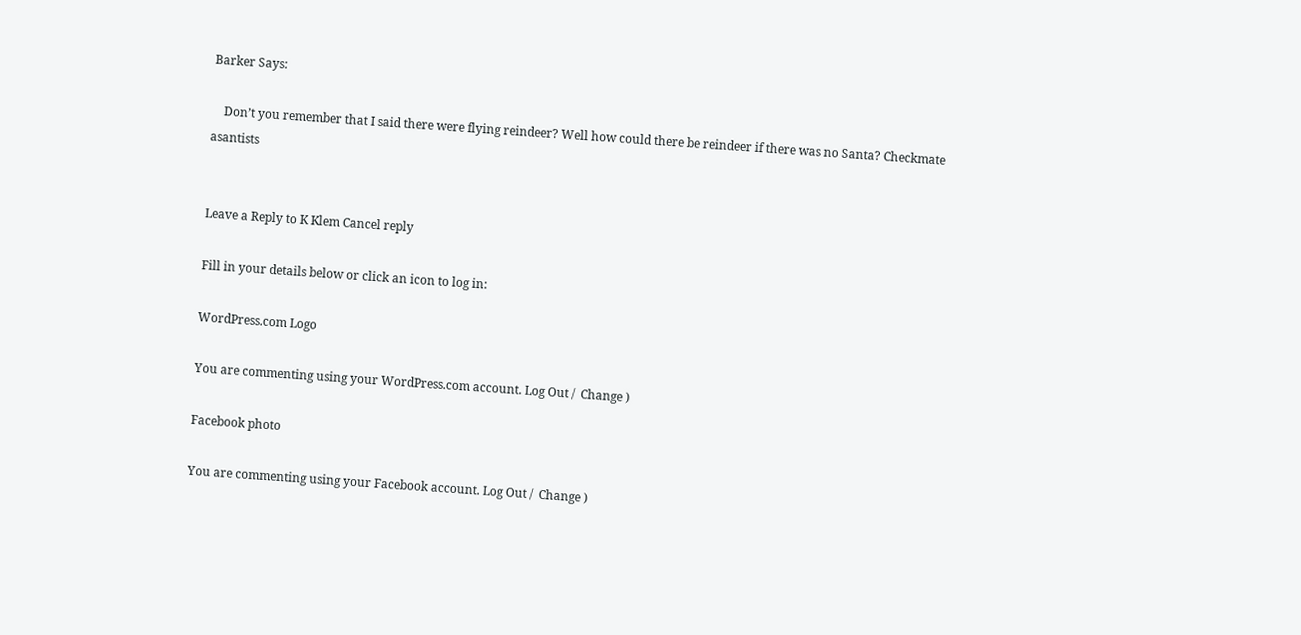Barker Says:

    Don’t you remember that I said there were flying reindeer? Well how could there be reindeer if there was no Santa? Checkmate asantists


Leave a Reply to K Klem Cancel reply

Fill in your details below or click an icon to log in:

WordPress.com Logo

You are commenting using your WordPress.com account. Log Out /  Change )

Facebook photo

You are commenting using your Facebook account. Log Out /  Change )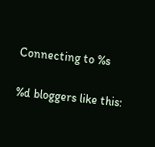Connecting to %s

%d bloggers like this: